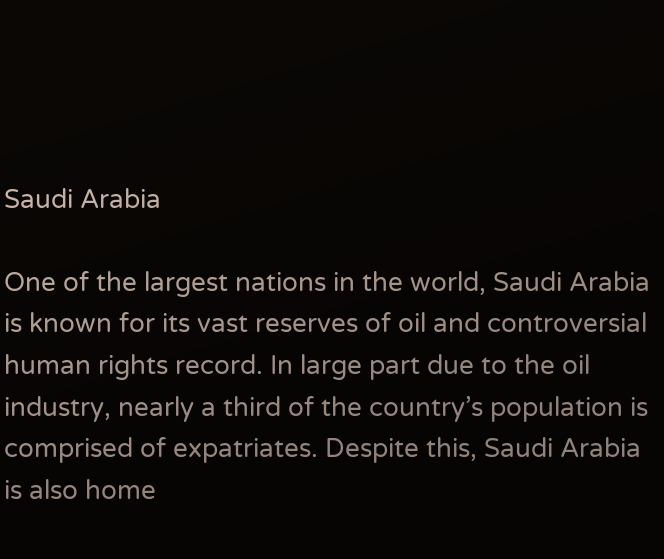Saudi Arabia

One of the largest nations in the world, Saudi Arabia is known for its vast reserves of oil and controversial human rights record. In large part due to the oil industry, nearly a third of the country’s population is comprised of expatriates. Despite this, Saudi Arabia is also home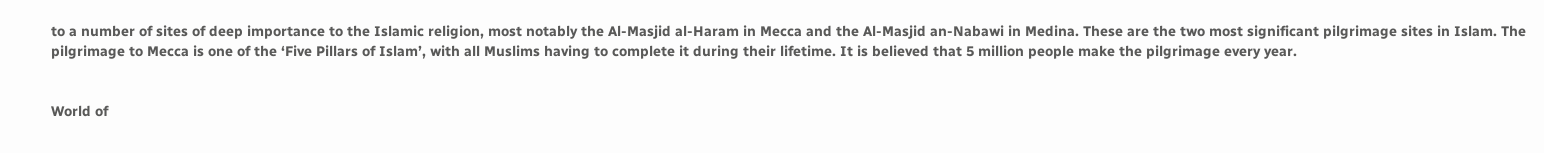to a number of sites of deep importance to the Islamic religion, most notably the Al-Masjid al-Haram in Mecca and the Al-Masjid an-Nabawi in Medina. These are the two most significant pilgrimage sites in Islam. The pilgrimage to Mecca is one of the ‘Five Pillars of Islam’, with all Muslims having to complete it during their lifetime. It is believed that 5 million people make the pilgrimage every year.


World of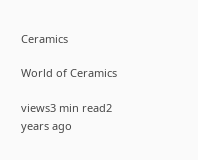Ceramics

World of Ceramics

views3 min read2 years ago